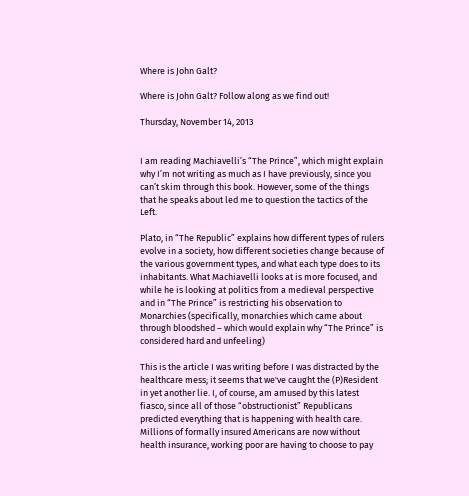Where is John Galt?

Where is John Galt? Follow along as we find out!

Thursday, November 14, 2013


I am reading Machiavelli’s “The Prince”, which might explain why I’m not writing as much as I have previously, since you can’t skim through this book. However, some of the things that he speaks about led me to question the tactics of the Left.

Plato, in “The Republic” explains how different types of rulers evolve in a society, how different societies change because of the various government types, and what each type does to its inhabitants. What Machiavelli looks at is more focused, and while he is looking at politics from a medieval perspective and in “The Prince” is restricting his observation to Monarchies (specifically, monarchies which came about through bloodshed – which would explain why “The Prince” is considered hard and unfeeling)

This is the article I was writing before I was distracted by the healthcare mess; it seems that we've caught the (P)Resident in yet another lie. I, of course, am amused by this latest fiasco, since all of those “obstructionist” Republicans predicted everything that is happening with health care. Millions of formally insured Americans are now without health insurance, working poor are having to choose to pay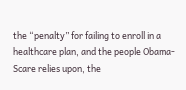the “penalty” for failing to enroll in a healthcare plan, and the people Obama-Scare relies upon, the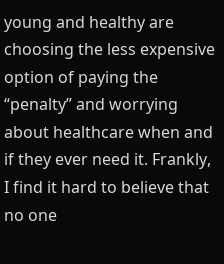young and healthy are choosing the less expensive option of paying the “penalty” and worrying about healthcare when and if they ever need it. Frankly, I find it hard to believe that no one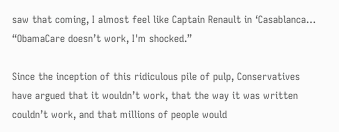saw that coming, I almost feel like Captain Renault in ‘Casablanca… “ObamaCare doesn’t work, I'm shocked.”

Since the inception of this ridiculous pile of pulp, Conservatives have argued that it wouldn’t work, that the way it was written couldn’t work, and that millions of people would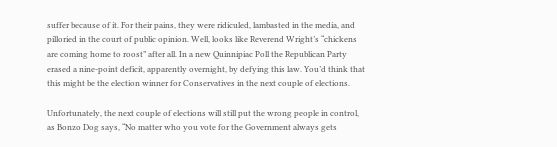suffer because of it. For their pains, they were ridiculed, lambasted in the media, and pilloried in the court of public opinion. Well, looks like Reverend Wright’s “chickens are coming home to roost” after all. In a new Quinnipiac Poll the Republican Party erased a nine-point deficit, apparently overnight, by defying this law. You’d think that this might be the election winner for Conservatives in the next couple of elections.

Unfortunately, the next couple of elections will still put the wrong people in control, as Bonzo Dog says, “No matter who you vote for the Government always gets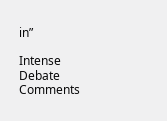in”

Intense Debate Comments